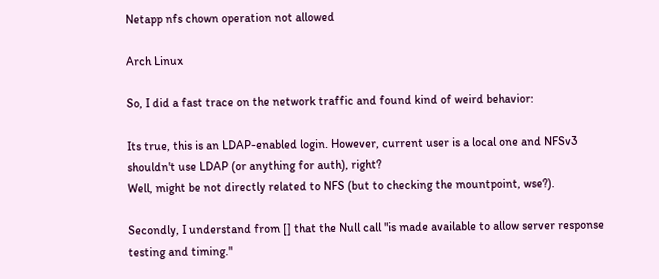Netapp nfs chown operation not allowed

Arch Linux

So, I did a fast trace on the network traffic and found kind of weird behavior:

Its true, this is an LDAP-enabled login. However, current user is a local one and NFSv3 shouldn't use LDAP (or anything for auth), right?
Well, might be not directly related to NFS (but to checking the mountpoint, wse?).

Secondly, I understand from [] that the Null call "is made available to allow server response testing and timing."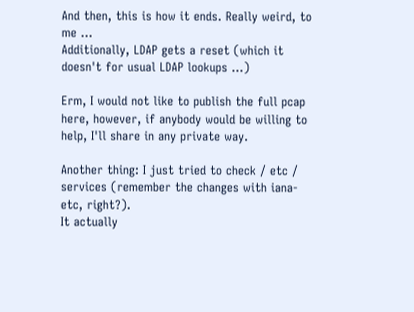And then, this is how it ends. Really weird, to me ...
Additionally, LDAP gets a reset (which it doesn't for usual LDAP lookups ...)

Erm, I would not like to publish the full pcap here, however, if anybody would be willing to help, I'll share in any private way.

Another thing: I just tried to check / etc / services (remember the changes with iana-etc, right?).
It actually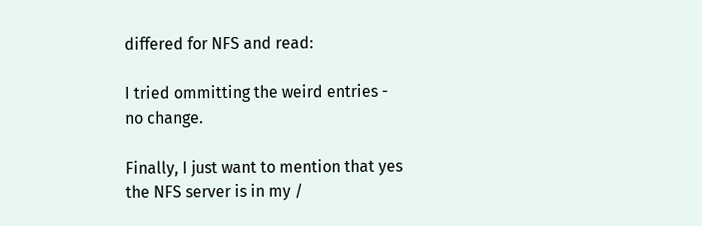differed for NFS and read:

I tried ommitting the weird entries - no change.

Finally, I just want to mention that yes the NFS server is in my /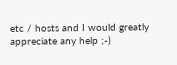etc / hosts and I would greatly appreciate any help ;-)